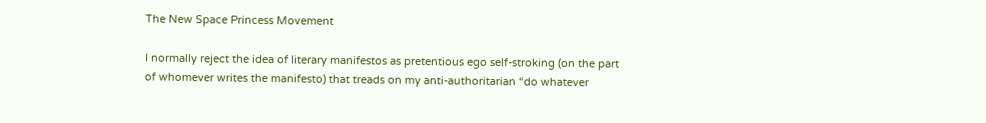The New Space Princess Movement

I normally reject the idea of literary manifestos as pretentious ego self-stroking (on the part of whomever writes the manifesto) that treads on my anti-authoritarian “do whatever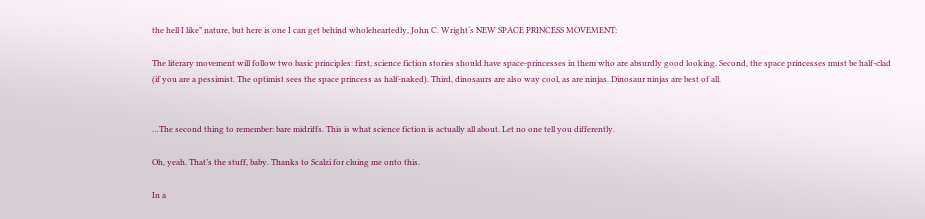the hell I like” nature, but here is one I can get behind wholeheartedly, John C. Wright‘s NEW SPACE PRINCESS MOVEMENT:

The literary movement will follow two basic principles: first, science fiction stories should have space-princesses in them who are absurdly good looking. Second, the space princesses must be half-clad (if you are a pessimist. The optimist sees the space princess as half-naked). Third, dinosaurs are also way cool, as are ninjas. Dinosaur ninjas are best of all.


…The second thing to remember: bare midriffs. This is what science fiction is actually all about. Let no one tell you differently.

Oh, yeah. That’s the stuff, baby. Thanks to Scalzi for cluing me onto this.

In a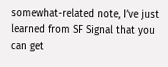somewhat-related note, I’ve just learned from SF Signal that you can get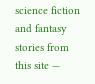science fiction and fantasy stories from this site —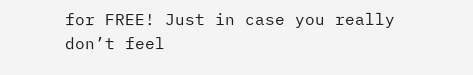for FREE! Just in case you really don’t feel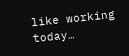like working today…